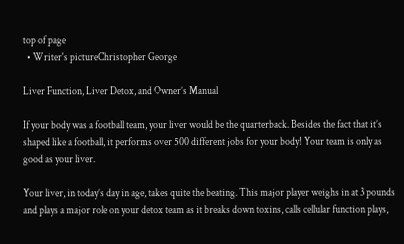top of page
  • Writer's pictureChristopher George

Liver Function, Liver Detox, and Owner’s Manual

If your body was a football team, your liver would be the quarterback. Besides the fact that it’s shaped like a football, it performs over 500 different jobs for your body! Your team is only as good as your liver.

Your liver, in today’s day in age, takes quite the beating. This major player weighs in at 3 pounds and plays a major role on your detox team as it breaks down toxins, calls cellular function plays,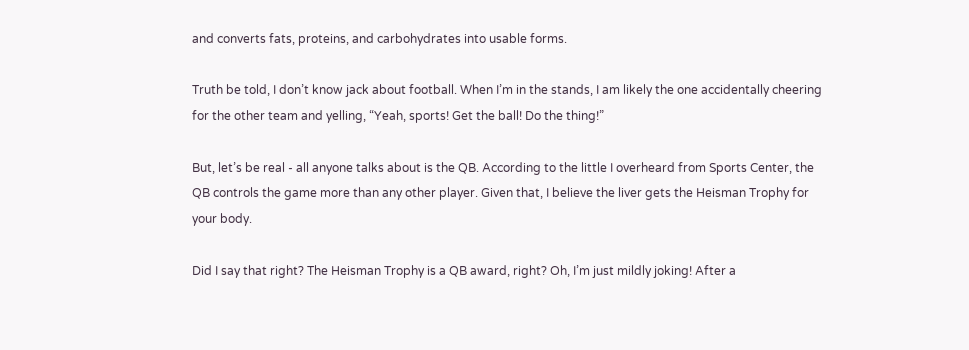and converts fats, proteins, and carbohydrates into usable forms.

Truth be told, I don’t know jack about football. When I’m in the stands, I am likely the one accidentally cheering for the other team and yelling, “Yeah, sports! Get the ball! Do the thing!”

But, let’s be real - all anyone talks about is the QB. According to the little I overheard from Sports Center, the QB controls the game more than any other player. Given that, I believe the liver gets the Heisman Trophy for your body.

Did I say that right? The Heisman Trophy is a QB award, right? Oh, I’m just mildly joking! After a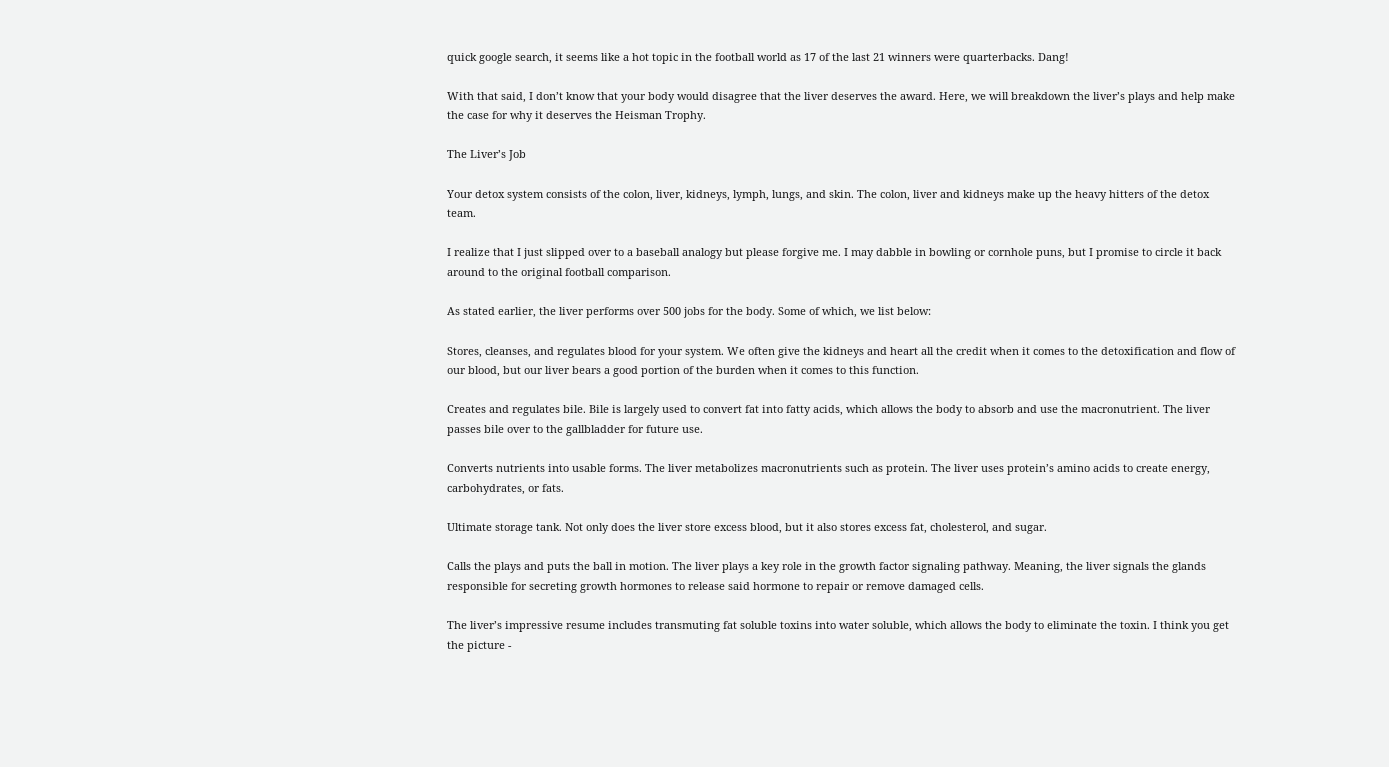quick google search, it seems like a hot topic in the football world as 17 of the last 21 winners were quarterbacks. Dang!

With that said, I don’t know that your body would disagree that the liver deserves the award. Here, we will breakdown the liver’s plays and help make the case for why it deserves the Heisman Trophy.

The Liver’s Job

Your detox system consists of the colon, liver, kidneys, lymph, lungs, and skin. The colon, liver and kidneys make up the heavy hitters of the detox team.

I realize that I just slipped over to a baseball analogy but please forgive me. I may dabble in bowling or cornhole puns, but I promise to circle it back around to the original football comparison.

As stated earlier, the liver performs over 500 jobs for the body. Some of which, we list below:

Stores, cleanses, and regulates blood for your system. We often give the kidneys and heart all the credit when it comes to the detoxification and flow of our blood, but our liver bears a good portion of the burden when it comes to this function.

Creates and regulates bile. Bile is largely used to convert fat into fatty acids, which allows the body to absorb and use the macronutrient. The liver passes bile over to the gallbladder for future use.

Converts nutrients into usable forms. The liver metabolizes macronutrients such as protein. The liver uses protein’s amino acids to create energy, carbohydrates, or fats.

Ultimate storage tank. Not only does the liver store excess blood, but it also stores excess fat, cholesterol, and sugar.

Calls the plays and puts the ball in motion. The liver plays a key role in the growth factor signaling pathway. Meaning, the liver signals the glands responsible for secreting growth hormones to release said hormone to repair or remove damaged cells.

The liver’s impressive resume includes transmuting fat soluble toxins into water soluble, which allows the body to eliminate the toxin. I think you get the picture -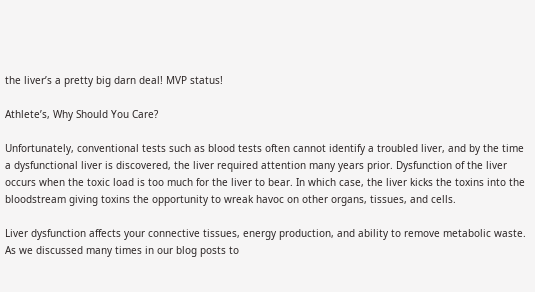the liver’s a pretty big darn deal! MVP status!

Athlete’s, Why Should You Care?

Unfortunately, conventional tests such as blood tests often cannot identify a troubled liver, and by the time a dysfunctional liver is discovered, the liver required attention many years prior. Dysfunction of the liver occurs when the toxic load is too much for the liver to bear. In which case, the liver kicks the toxins into the bloodstream giving toxins the opportunity to wreak havoc on other organs, tissues, and cells.

Liver dysfunction affects your connective tissues, energy production, and ability to remove metabolic waste. As we discussed many times in our blog posts to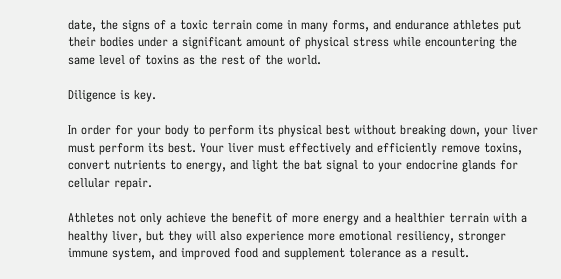date, the signs of a toxic terrain come in many forms, and endurance athletes put their bodies under a significant amount of physical stress while encountering the same level of toxins as the rest of the world.

Diligence is key.

In order for your body to perform its physical best without breaking down, your liver must perform its best. Your liver must effectively and efficiently remove toxins, convert nutrients to energy, and light the bat signal to your endocrine glands for cellular repair.

Athletes not only achieve the benefit of more energy and a healthier terrain with a healthy liver, but they will also experience more emotional resiliency, stronger immune system, and improved food and supplement tolerance as a result.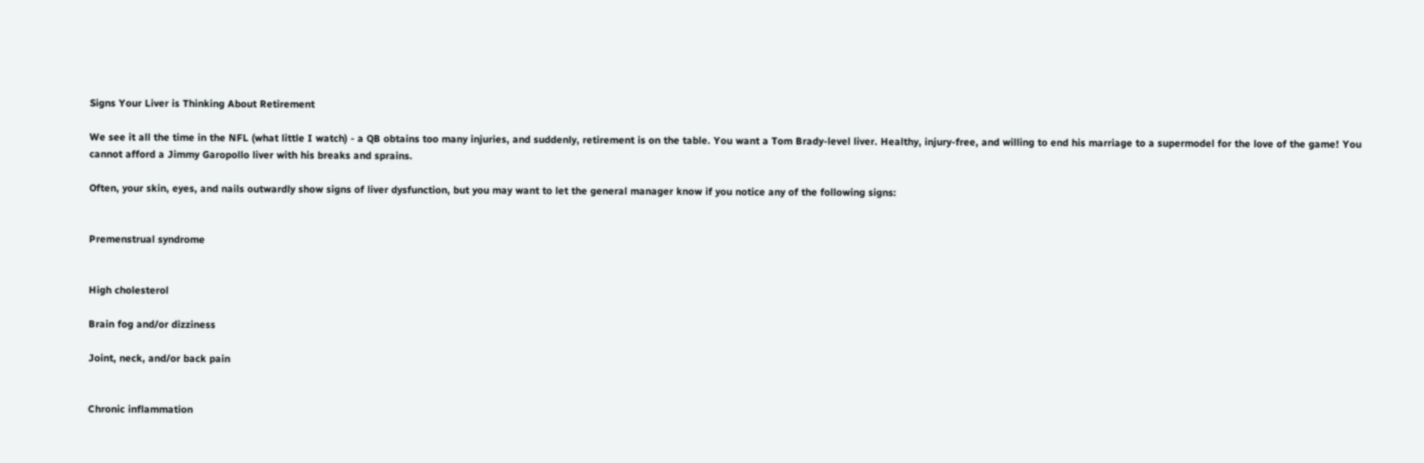Signs Your Liver is Thinking About Retirement

We see it all the time in the NFL (what little I watch) - a QB obtains too many injuries, and suddenly, retirement is on the table. You want a Tom Brady-level liver. Healthy, injury-free, and willing to end his marriage to a supermodel for the love of the game! You cannot afford a Jimmy Garopollo liver with his breaks and sprains.

Often, your skin, eyes, and nails outwardly show signs of liver dysfunction, but you may want to let the general manager know if you notice any of the following signs:


Premenstrual syndrome


High cholesterol

Brain fog and/or dizziness

Joint, neck, and/or back pain


Chronic inflammation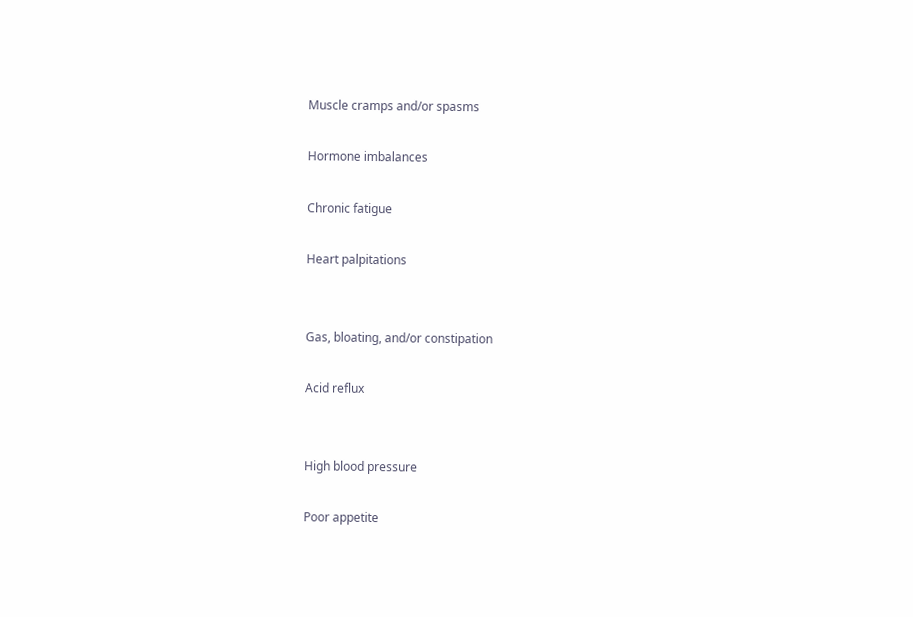Muscle cramps and/or spasms

Hormone imbalances

Chronic fatigue

Heart palpitations


Gas, bloating, and/or constipation

Acid reflux


High blood pressure

Poor appetite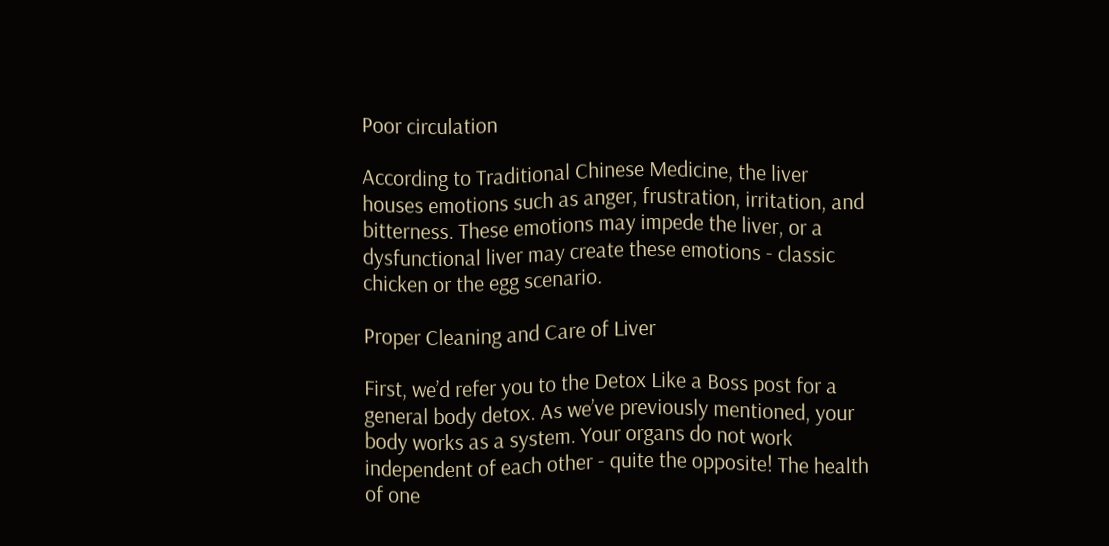Poor circulation

According to Traditional Chinese Medicine, the liver houses emotions such as anger, frustration, irritation, and bitterness. These emotions may impede the liver, or a dysfunctional liver may create these emotions - classic chicken or the egg scenario.

Proper Cleaning and Care of Liver

First, we’d refer you to the Detox Like a Boss post for a general body detox. As we’ve previously mentioned, your body works as a system. Your organs do not work independent of each other - quite the opposite! The health of one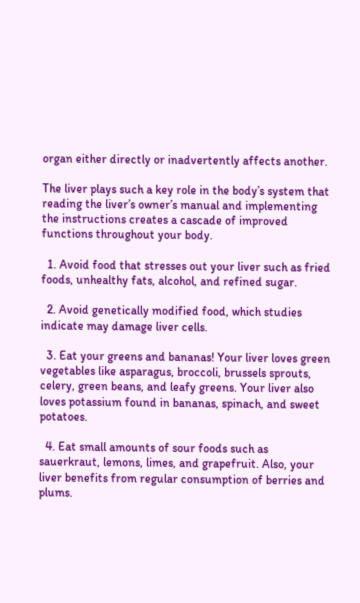organ either directly or inadvertently affects another.

The liver plays such a key role in the body’s system that reading the liver’s owner’s manual and implementing the instructions creates a cascade of improved functions throughout your body.

  1. Avoid food that stresses out your liver such as fried foods, unhealthy fats, alcohol, and refined sugar.

  2. Avoid genetically modified food, which studies indicate may damage liver cells.

  3. Eat your greens and bananas! Your liver loves green vegetables like asparagus, broccoli, brussels sprouts, celery, green beans, and leafy greens. Your liver also loves potassium found in bananas, spinach, and sweet potatoes.

  4. Eat small amounts of sour foods such as sauerkraut, lemons, limes, and grapefruit. Also, your liver benefits from regular consumption of berries and plums.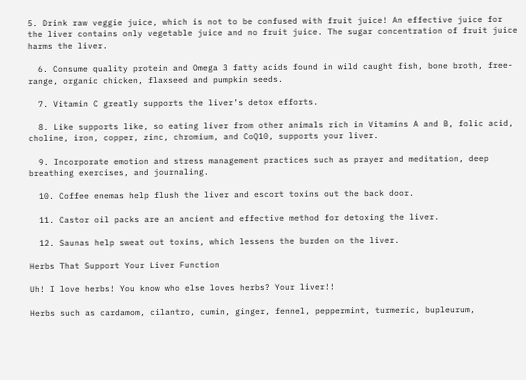5. Drink raw veggie juice, which is not to be confused with fruit juice! An effective juice for the liver contains only vegetable juice and no fruit juice. The sugar concentration of fruit juice harms the liver.

  6. Consume quality protein and Omega 3 fatty acids found in wild caught fish, bone broth, free-range, organic chicken, flaxseed and pumpkin seeds.

  7. Vitamin C greatly supports the liver’s detox efforts.

  8. Like supports like, so eating liver from other animals rich in Vitamins A and B, folic acid, choline, iron, copper, zinc, chromium, and CoQ10, supports your liver.

  9. Incorporate emotion and stress management practices such as prayer and meditation, deep breathing exercises, and journaling.

  10. Coffee enemas help flush the liver and escort toxins out the back door.

  11. Castor oil packs are an ancient and effective method for detoxing the liver.

  12. Saunas help sweat out toxins, which lessens the burden on the liver.

Herbs That Support Your Liver Function

Uh! I love herbs! You know who else loves herbs? Your liver!!

Herbs such as cardamom, cilantro, cumin, ginger, fennel, peppermint, turmeric, bupleurum,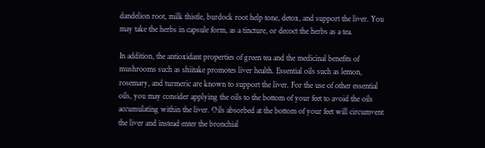dandelion root, milk thistle, burdock root help tone, detox, and support the liver. You may take the herbs in capsule form, as a tincture, or decoct the herbs as a tea.

In addition, the antioxidant properties of green tea and the medicinal benefits of mushrooms such as shiitake promotes liver health. Essential oils such as lemon, rosemary, and turmeric are known to support the liver. For the use of other essential oils, you may consider applying the oils to the bottom of your feet to avoid the oils accumulating within the liver. Oils absorbed at the bottom of your feet will circumvent the liver and instead enter the bronchial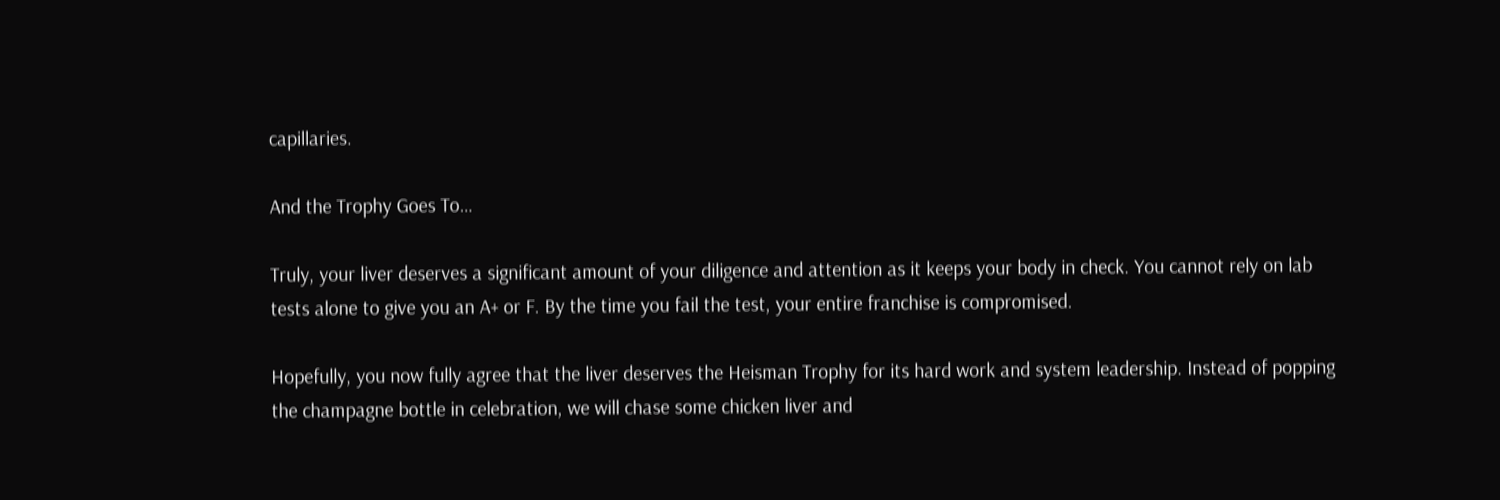capillaries.

And the Trophy Goes To…

Truly, your liver deserves a significant amount of your diligence and attention as it keeps your body in check. You cannot rely on lab tests alone to give you an A+ or F. By the time you fail the test, your entire franchise is compromised.

Hopefully, you now fully agree that the liver deserves the Heisman Trophy for its hard work and system leadership. Instead of popping the champagne bottle in celebration, we will chase some chicken liver and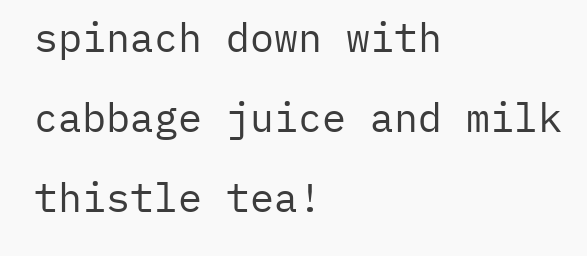spinach down with cabbage juice and milk thistle tea!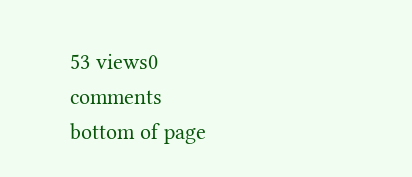53 views0 comments
bottom of page